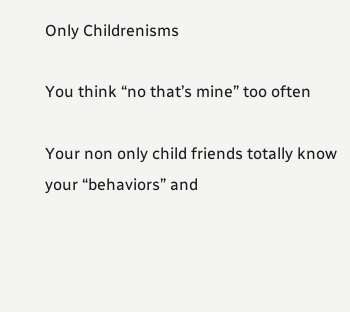Only Childrenisms

You think “no that’s mine” too often

Your non only child friends totally know your “behaviors” and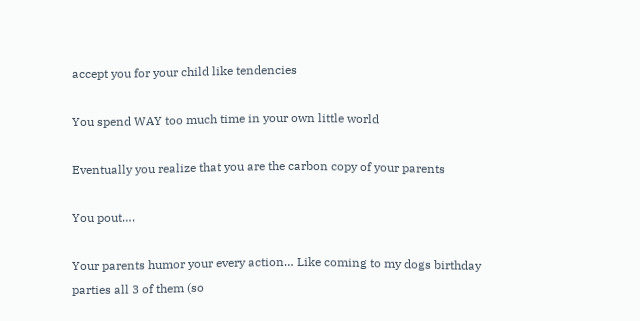accept you for your child like tendencies

You spend WAY too much time in your own little world

Eventually you realize that you are the carbon copy of your parents

You pout….

Your parents humor your every action… Like coming to my dogs birthday parties all 3 of them (so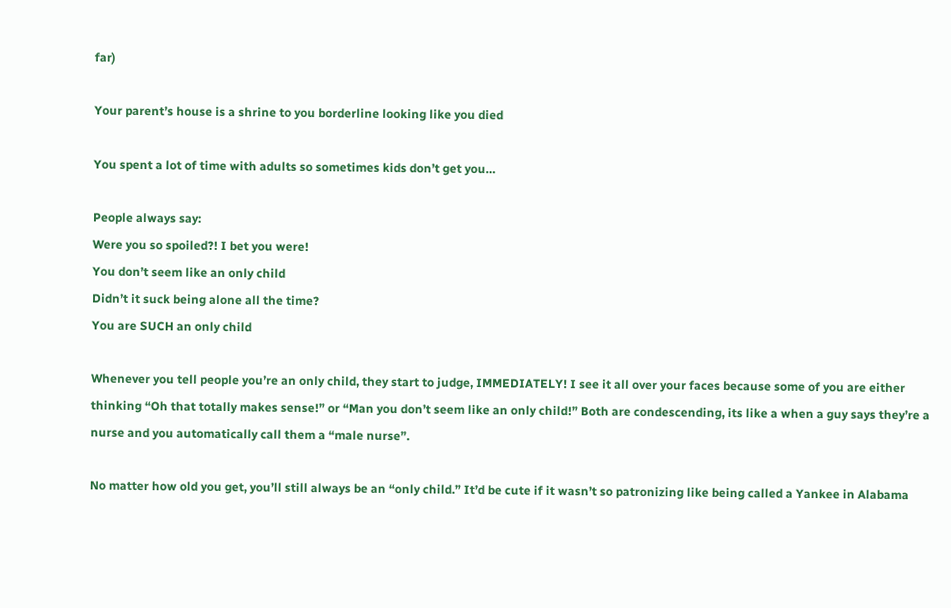far)

Your parent’s house is a shrine to you borderline looking like you died

You spent a lot of time with adults so sometimes kids don’t get you…

People always say:
Were you so spoiled?! I bet you were!
You don’t seem like an only child
Didn’t it suck being alone all the time?
You are SUCH an only child

Whenever you tell people you’re an only child, they start to judge, IMMEDIATELY! I see it all over your faces because some of you are either thinking “Oh that totally makes sense!” or “Man you don’t seem like an only child!” Both are condescending, its like a when a guy says they’re a nurse and you automatically call them a “male nurse”.

No matter how old you get, you’ll still always be an “only child.” It’d be cute if it wasn’t so patronizing like being called a Yankee in Alabama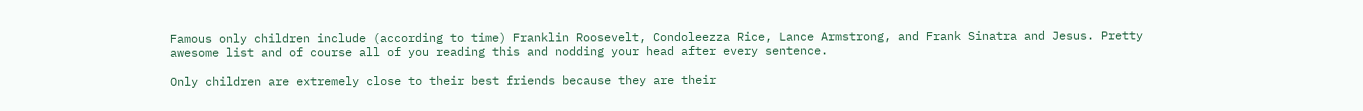Famous only children include (according to time) Franklin Roosevelt, Condoleezza Rice, Lance Armstrong, and Frank Sinatra and Jesus. Pretty awesome list and of course all of you reading this and nodding your head after every sentence.

Only children are extremely close to their best friends because they are their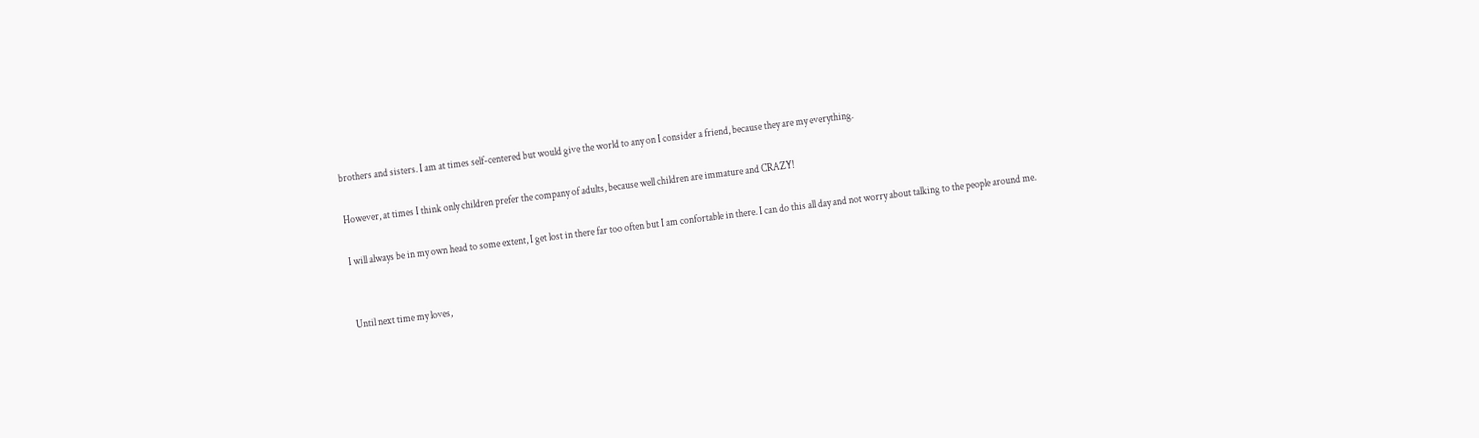brothers and sisters. I am at times self-centered but would give the world to any on I consider a friend, because they are my everything.

However, at times I think only children prefer the company of adults, because well children are immature and CRAZY!

I will always be in my own head to some extent, I get lost in there far too often but I am confortable in there. I can do this all day and not worry about talking to the people around me.


Until next time my loves,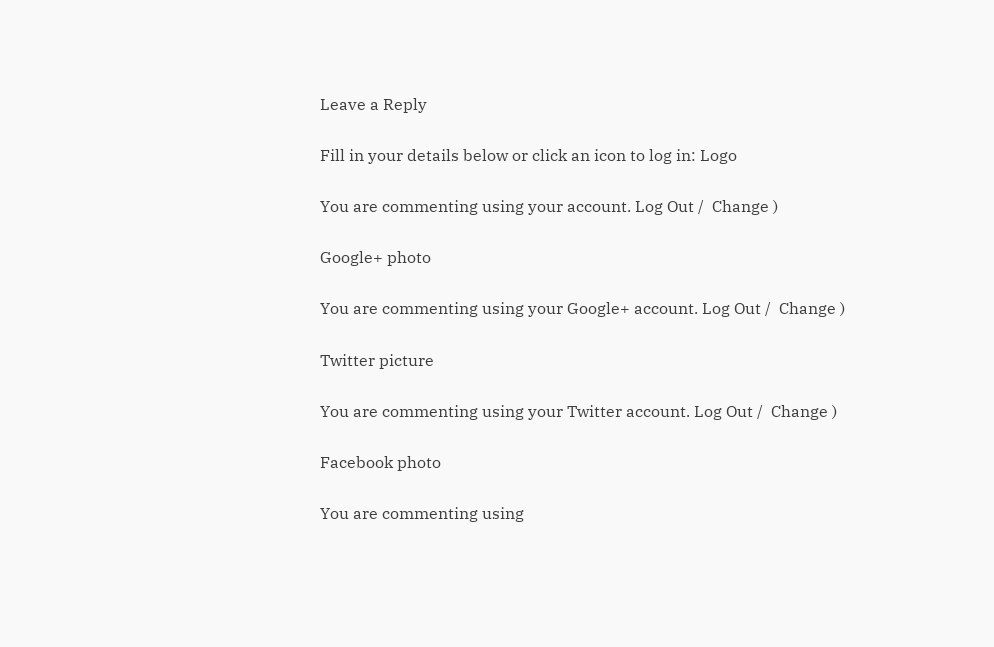Leave a Reply

Fill in your details below or click an icon to log in: Logo

You are commenting using your account. Log Out /  Change )

Google+ photo

You are commenting using your Google+ account. Log Out /  Change )

Twitter picture

You are commenting using your Twitter account. Log Out /  Change )

Facebook photo

You are commenting using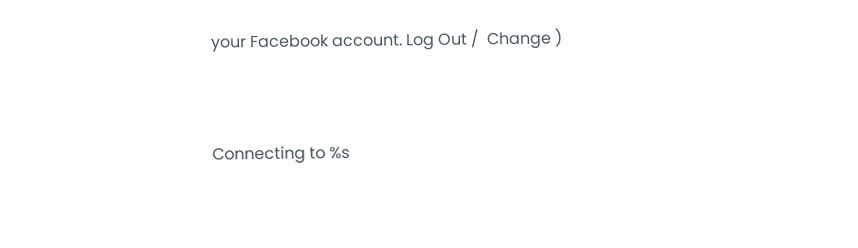your Facebook account. Log Out /  Change )


Connecting to %s